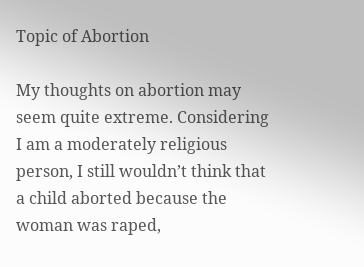Topic of Abortion

My thoughts on abortion may seem quite extreme. Considering I am a moderately religious person, I still wouldn’t think that a child aborted because the woman was raped,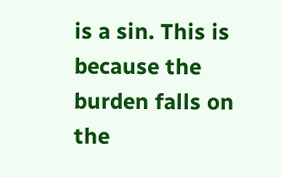is a sin. This is because the burden falls on the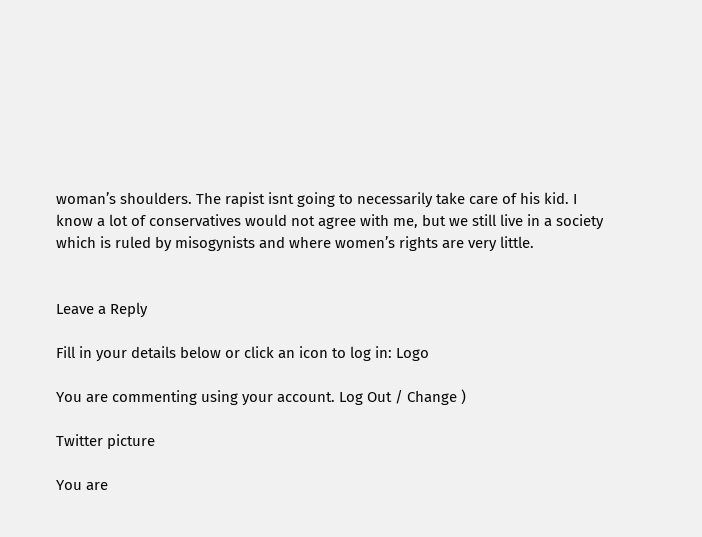woman’s shoulders. The rapist isnt going to necessarily take care of his kid. I know a lot of conservatives would not agree with me, but we still live in a society which is ruled by misogynists and where women’s rights are very little.


Leave a Reply

Fill in your details below or click an icon to log in: Logo

You are commenting using your account. Log Out / Change )

Twitter picture

You are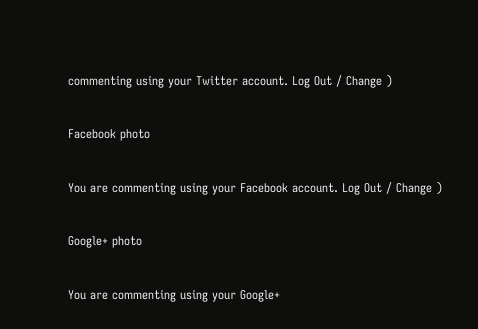commenting using your Twitter account. Log Out / Change )

Facebook photo

You are commenting using your Facebook account. Log Out / Change )

Google+ photo

You are commenting using your Google+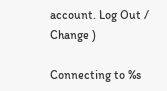account. Log Out / Change )

Connecting to %s